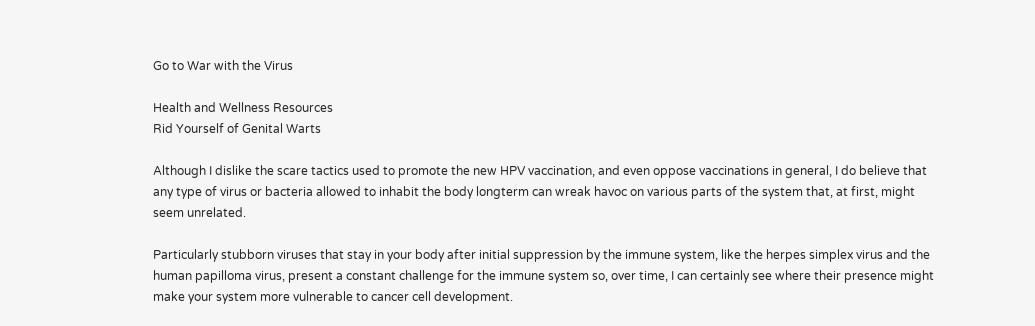Go to War with the Virus

Health and Wellness Resources
Rid Yourself of Genital Warts

Although I dislike the scare tactics used to promote the new HPV vaccination, and even oppose vaccinations in general, I do believe that any type of virus or bacteria allowed to inhabit the body longterm can wreak havoc on various parts of the system that, at first, might seem unrelated.

Particularly stubborn viruses that stay in your body after initial suppression by the immune system, like the herpes simplex virus and the human papilloma virus, present a constant challenge for the immune system so, over time, I can certainly see where their presence might make your system more vulnerable to cancer cell development.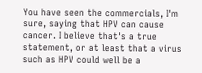You have seen the commercials, I'm sure, saying that HPV can cause cancer. I believe that's a true statement, or at least that a virus such as HPV could well be a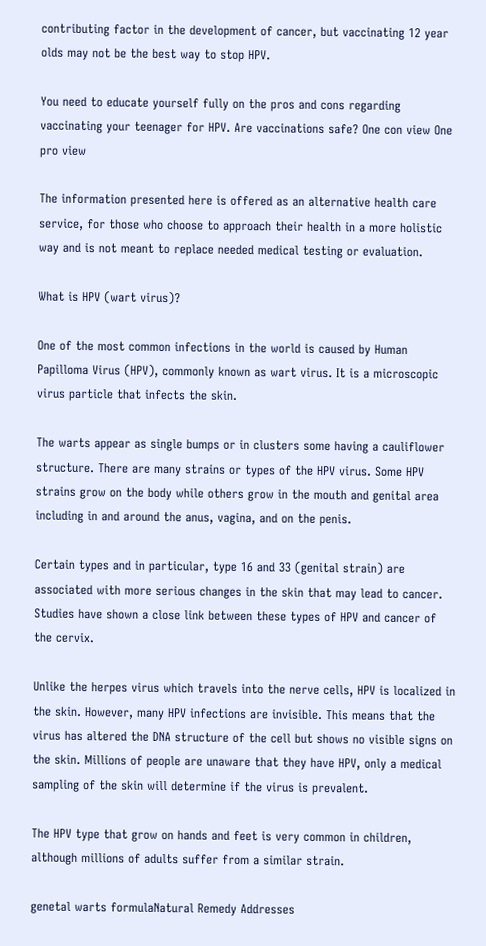contributing factor in the development of cancer, but vaccinating 12 year olds may not be the best way to stop HPV.

You need to educate yourself fully on the pros and cons regarding vaccinating your teenager for HPV. Are vaccinations safe? One con view One pro view

The information presented here is offered as an alternative health care service, for those who choose to approach their health in a more holistic way and is not meant to replace needed medical testing or evaluation.

What is HPV (wart virus)?

One of the most common infections in the world is caused by Human Papilloma Virus (HPV), commonly known as wart virus. It is a microscopic virus particle that infects the skin.

The warts appear as single bumps or in clusters some having a cauliflower structure. There are many strains or types of the HPV virus. Some HPV strains grow on the body while others grow in the mouth and genital area including in and around the anus, vagina, and on the penis.

Certain types and in particular, type 16 and 33 (genital strain) are associated with more serious changes in the skin that may lead to cancer. Studies have shown a close link between these types of HPV and cancer of the cervix.

Unlike the herpes virus which travels into the nerve cells, HPV is localized in the skin. However, many HPV infections are invisible. This means that the virus has altered the DNA structure of the cell but shows no visible signs on the skin. Millions of people are unaware that they have HPV, only a medical sampling of the skin will determine if the virus is prevalent.

The HPV type that grow on hands and feet is very common in children, although millions of adults suffer from a similar strain.

genetal warts formulaNatural Remedy Addresses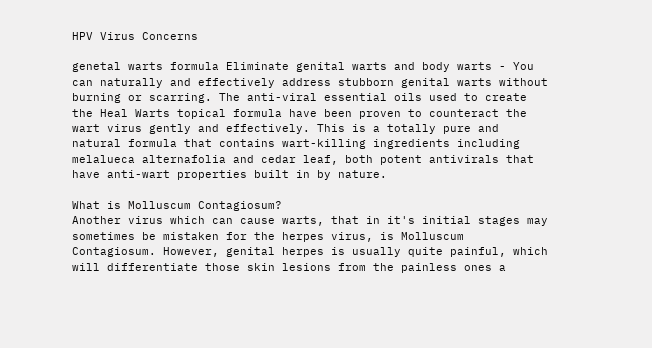HPV Virus Concerns

genetal warts formula Eliminate genital warts and body warts - You can naturally and effectively address stubborn genital warts without burning or scarring. The anti-viral essential oils used to create the Heal Warts topical formula have been proven to counteract the wart virus gently and effectively. This is a totally pure and natural formula that contains wart-killing ingredients including melalueca alternafolia and cedar leaf, both potent antivirals that have anti-wart properties built in by nature.

What is Molluscum Contagiosum?
Another virus which can cause warts, that in it's initial stages may sometimes be mistaken for the herpes virus, is Molluscum Contagiosum. However, genital herpes is usually quite painful, which will differentiate those skin lesions from the painless ones a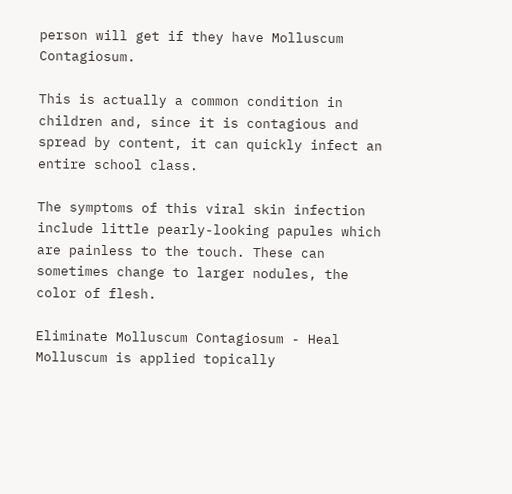person will get if they have Molluscum Contagiosum.

This is actually a common condition in children and, since it is contagious and spread by content, it can quickly infect an entire school class.

The symptoms of this viral skin infection include little pearly-looking papules which are painless to the touch. These can sometimes change to larger nodules, the color of flesh.

Eliminate Molluscum Contagiosum - Heal Molluscum is applied topically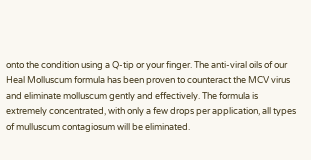onto the condition using a Q-tip or your finger. The anti-viral oils of our Heal Molluscum formula has been proven to counteract the MCV virus and eliminate molluscum gently and effectively. The formula is extremely concentrated, with only a few drops per application, all types of mulluscum contagiosum will be eliminated.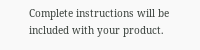Complete instructions will be included with your product.